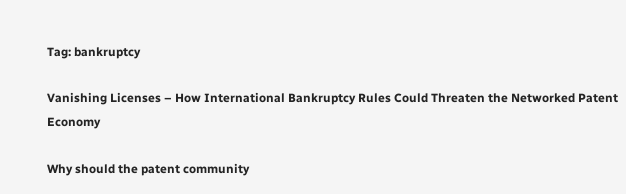Tag: bankruptcy

Vanishing Licenses – How International Bankruptcy Rules Could Threaten the Networked Patent Economy

Why should the patent community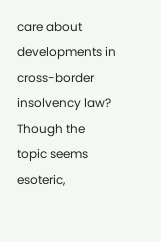care about developments in cross-border insolvency law?  Though the topic seems esoteric,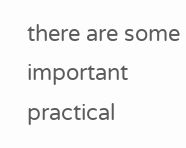there are some important practical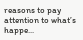reasons to pay attention to what’s happe...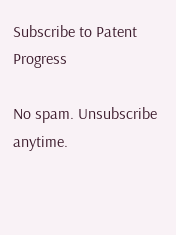Subscribe to Patent Progress

No spam. Unsubscribe anytime.